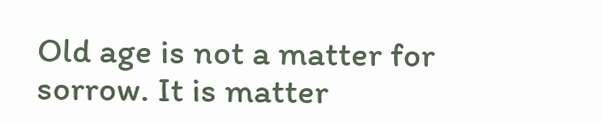Old age is not a matter for sorrow. It is matter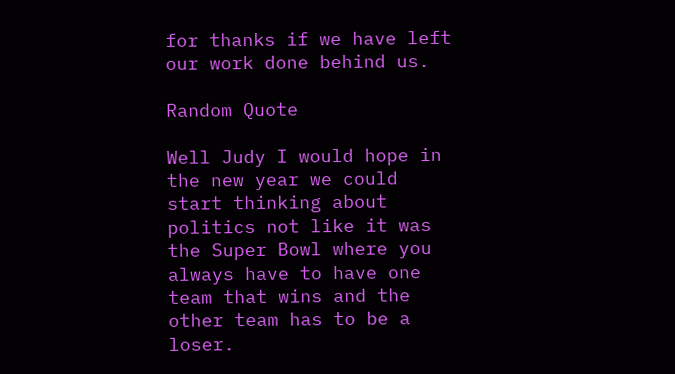for thanks if we have left our work done behind us.

Random Quote

Well Judy I would hope in the new year we could start thinking about politics not like it was the Super Bowl where you always have to have one team that wins and the other team has to be a loser.